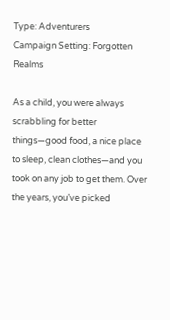Type: Adventurers
Campaign Setting: Forgotten Realms

As a child, you were always scrabbling for better things—good food, a nice place to sleep, clean clothes—and you took on any job to get them. Over the years, you’ve picked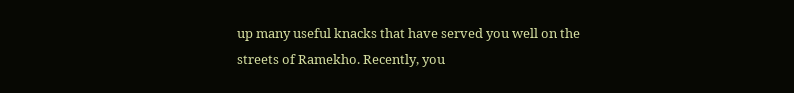up many useful knacks that have served you well on the streets of Ramekho. Recently, you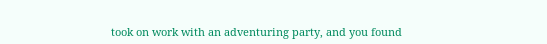took on work with an adventuring party, and you found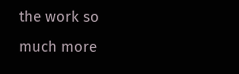the work so much more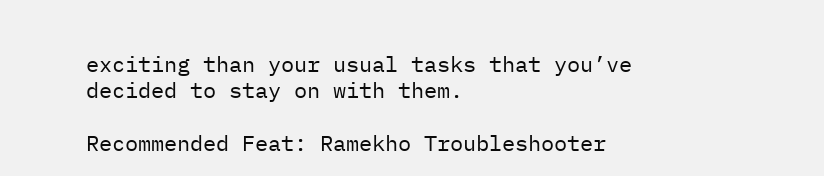exciting than your usual tasks that you’ve decided to stay on with them.

Recommended Feat: Ramekho Troubleshooter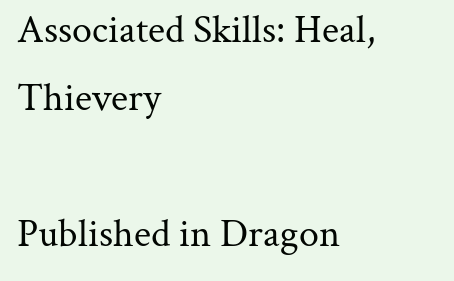Associated Skills: Heal, Thievery

Published in Dragon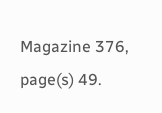Magazine 376, page(s) 49.